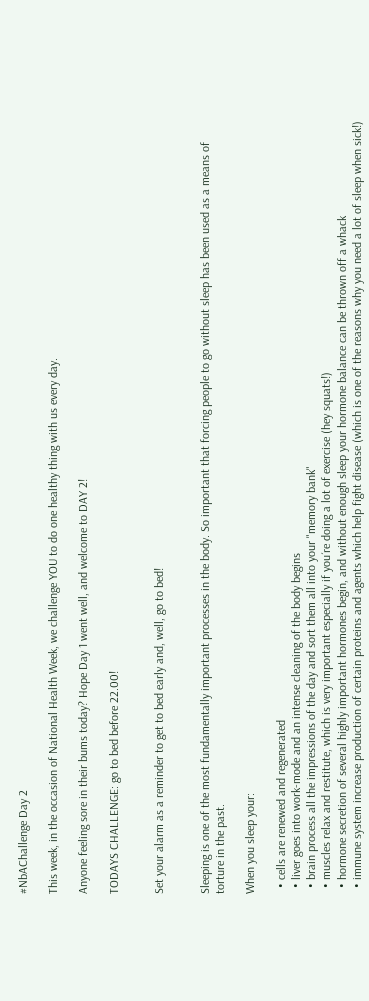#NbAChallenge Day 2

This week, in the occasion of National Health Week, we challenge YOU to do one healthy thing with us every day.

Anyone feeling sore in their bums today? Hope Day 1 went well, and welcome to DAY 2!

TODAYS CHALLENGE: go to bed before 22.00!


Set your alarm as a reminder to get to bed early and, well, go to bed!


Sleeping is one of the most fundamentally important processes in the body. So important that forcing people to go without sleep has been used as a means of torture in the past.

When you sleep your:

  • cells are renewed and regenerated
  • liver goes into work-mode and an intense cleaning of the body begins
  • brain process all the impressions of the day and sort them all into your "memory bank"
  • muscles relax and restitute, which is very important especially if you´re doing a lot of exercise (hey squats!)
  • hormone secretion of several highly important hormones begin, and without enough sleep your hormone balance can be thrown off a whack
  • immune system increase production of certain proteins and agents which help fight disease (which is one of the reasons why you need a lot of sleep when sick!)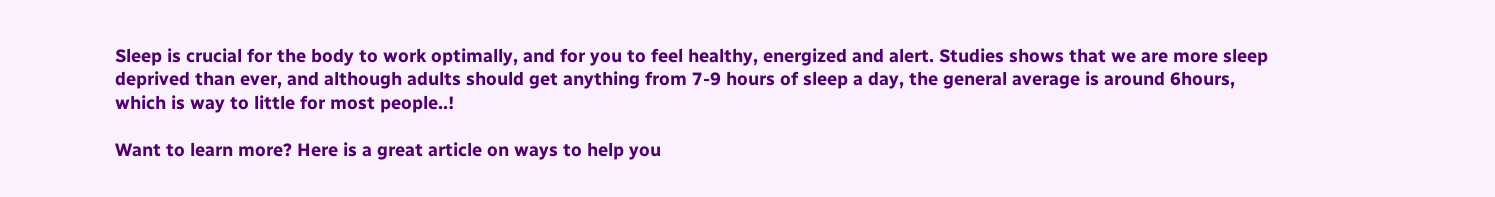Sleep is crucial for the body to work optimally, and for you to feel healthy, energized and alert. Studies shows that we are more sleep deprived than ever, and although adults should get anything from 7-9 hours of sleep a day, the general average is around 6hours, which is way to little for most people..!

Want to learn more? Here is a great article on ways to help you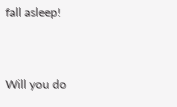fall asleep!


Will you do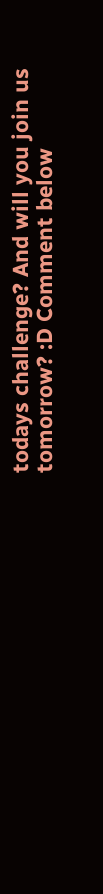todays challenge? And will you join us tomorrow? :D Comment below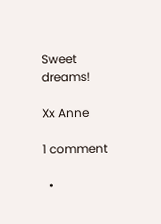Sweet dreams!

Xx Anne

1 comment

  •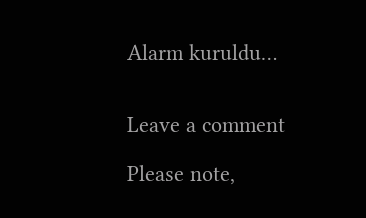Alarm kuruldu…


Leave a comment

Please note,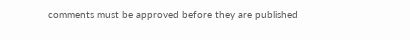comments must be approved before they are published